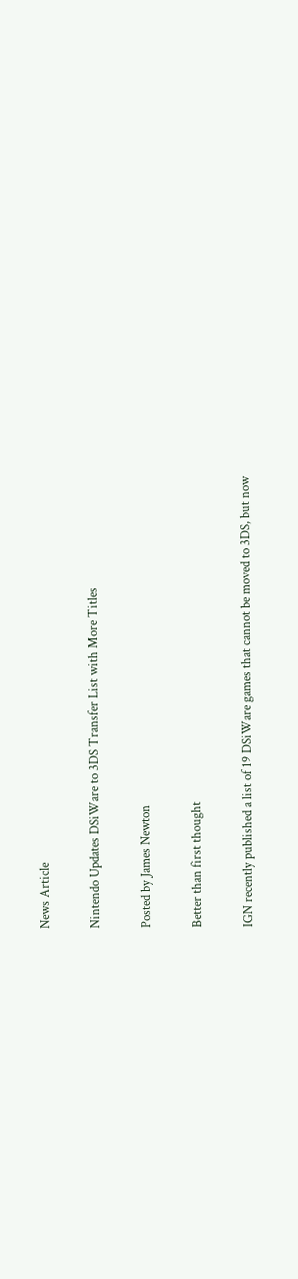News Article

Nintendo Updates DSiWare to 3DS Transfer List with More Titles

Posted by James Newton

Better than first thought

IGN recently published a list of 19 DSiWare games that cannot be moved to 3DS, but now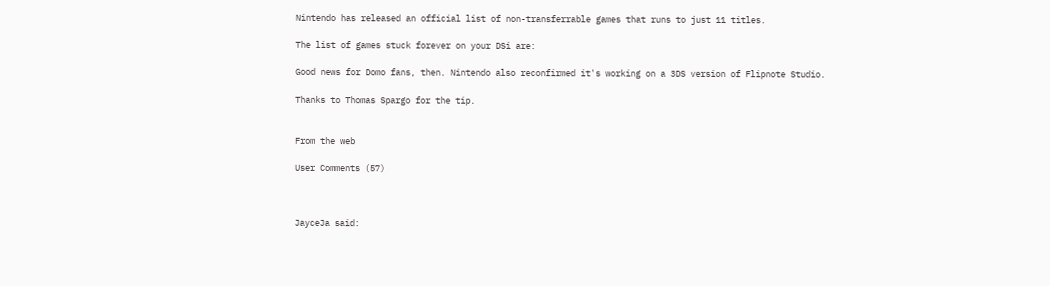Nintendo has released an official list of non-transferrable games that runs to just 11 titles.

The list of games stuck forever on your DSi are:

Good news for Domo fans, then. Nintendo also reconfirmed it's working on a 3DS version of Flipnote Studio.

Thanks to Thomas Spargo for the tip.


From the web

User Comments (57)



JayceJa said: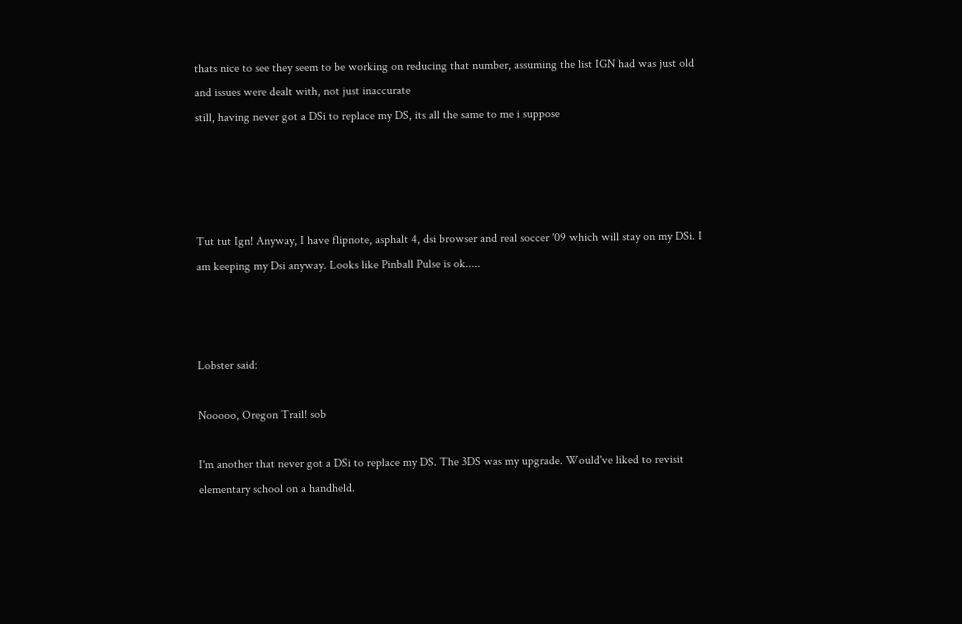thats nice to see they seem to be working on reducing that number, assuming the list IGN had was just old and issues were dealt with, not just inaccurate
still, having never got a DSi to replace my DS, its all the same to me i suppose




Tut tut Ign! Anyway, I have flipnote, asphalt 4, dsi browser and real soccer '09 which will stay on my DSi. I am keeping my Dsi anyway. Looks like Pinball Pulse is ok.....



Lobster said:

Nooooo, Oregon Trail! sob

I'm another that never got a DSi to replace my DS. The 3DS was my upgrade. Would've liked to revisit elementary school on a handheld.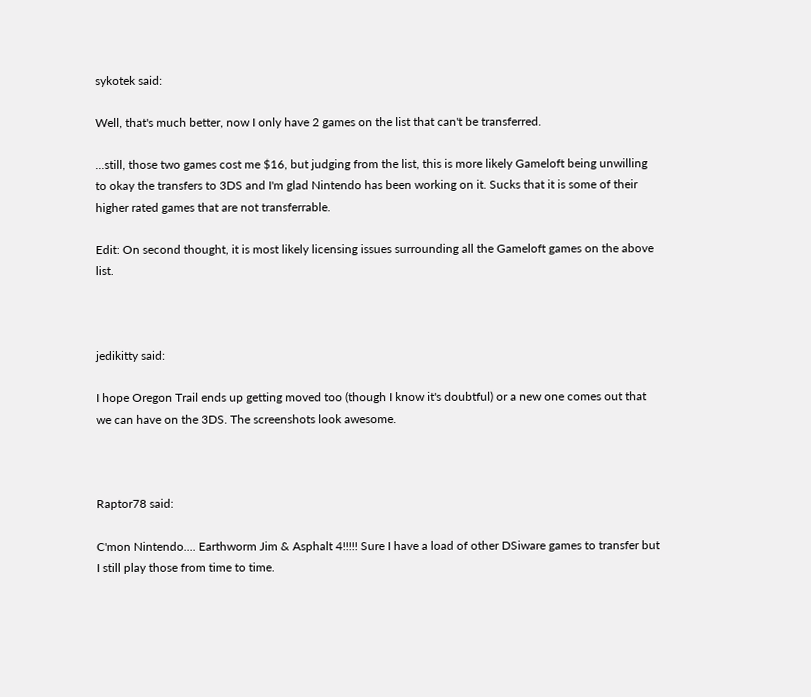sykotek said:

Well, that's much better, now I only have 2 games on the list that can't be transferred.

...still, those two games cost me $16, but judging from the list, this is more likely Gameloft being unwilling to okay the transfers to 3DS and I'm glad Nintendo has been working on it. Sucks that it is some of their higher rated games that are not transferrable.

Edit: On second thought, it is most likely licensing issues surrounding all the Gameloft games on the above list.



jedikitty said:

I hope Oregon Trail ends up getting moved too (though I know it's doubtful) or a new one comes out that we can have on the 3DS. The screenshots look awesome.



Raptor78 said:

C'mon Nintendo.... Earthworm Jim & Asphalt 4!!!!! Sure I have a load of other DSiware games to transfer but I still play those from time to time.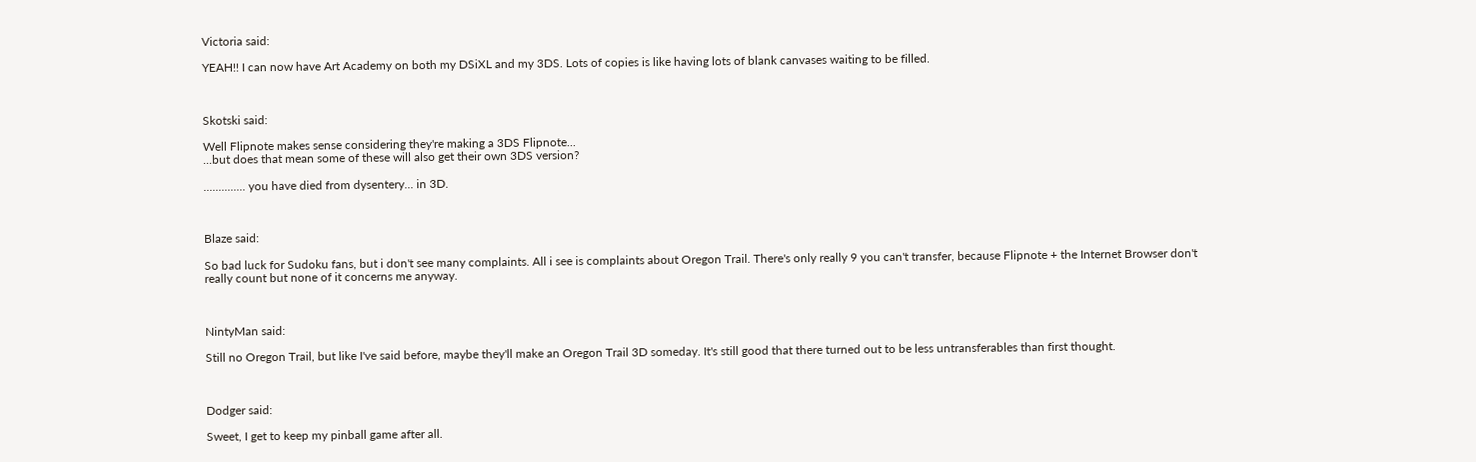Victoria said:

YEAH!! I can now have Art Academy on both my DSiXL and my 3DS. Lots of copies is like having lots of blank canvases waiting to be filled.



Skotski said:

Well Flipnote makes sense considering they're making a 3DS Flipnote...
...but does that mean some of these will also get their own 3DS version?

.............. you have died from dysentery... in 3D.



Blaze said:

So bad luck for Sudoku fans, but i don't see many complaints. All i see is complaints about Oregon Trail. There's only really 9 you can't transfer, because Flipnote + the Internet Browser don't really count but none of it concerns me anyway.



NintyMan said:

Still no Oregon Trail, but like I've said before, maybe they'll make an Oregon Trail 3D someday. It's still good that there turned out to be less untransferables than first thought.



Dodger said:

Sweet, I get to keep my pinball game after all.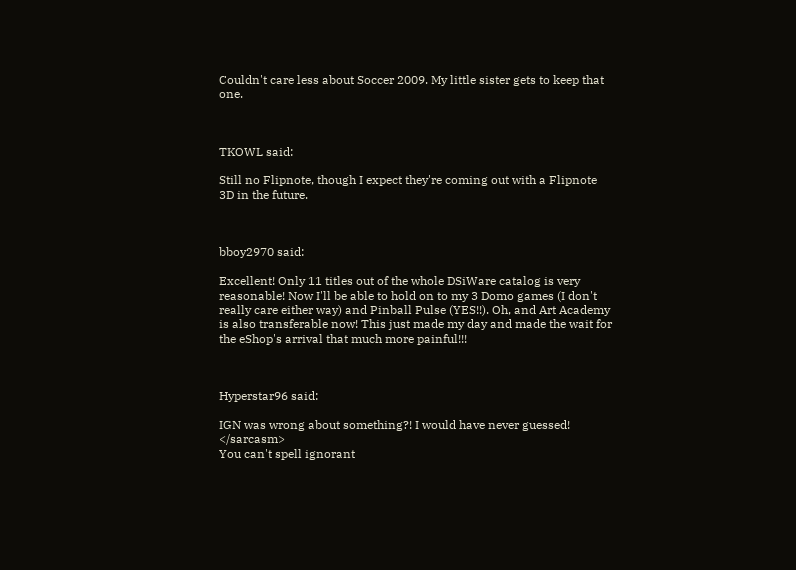Couldn't care less about Soccer 2009. My little sister gets to keep that one.



TKOWL said:

Still no Flipnote, though I expect they're coming out with a Flipnote 3D in the future.



bboy2970 said:

Excellent! Only 11 titles out of the whole DSiWare catalog is very reasonable! Now I'll be able to hold on to my 3 Domo games (I don't really care either way) and Pinball Pulse (YES!!). Oh, and Art Academy is also transferable now! This just made my day and made the wait for the eShop's arrival that much more painful!!!



Hyperstar96 said:

IGN was wrong about something?! I would have never guessed! </sarcasm>
You can't spell ignorant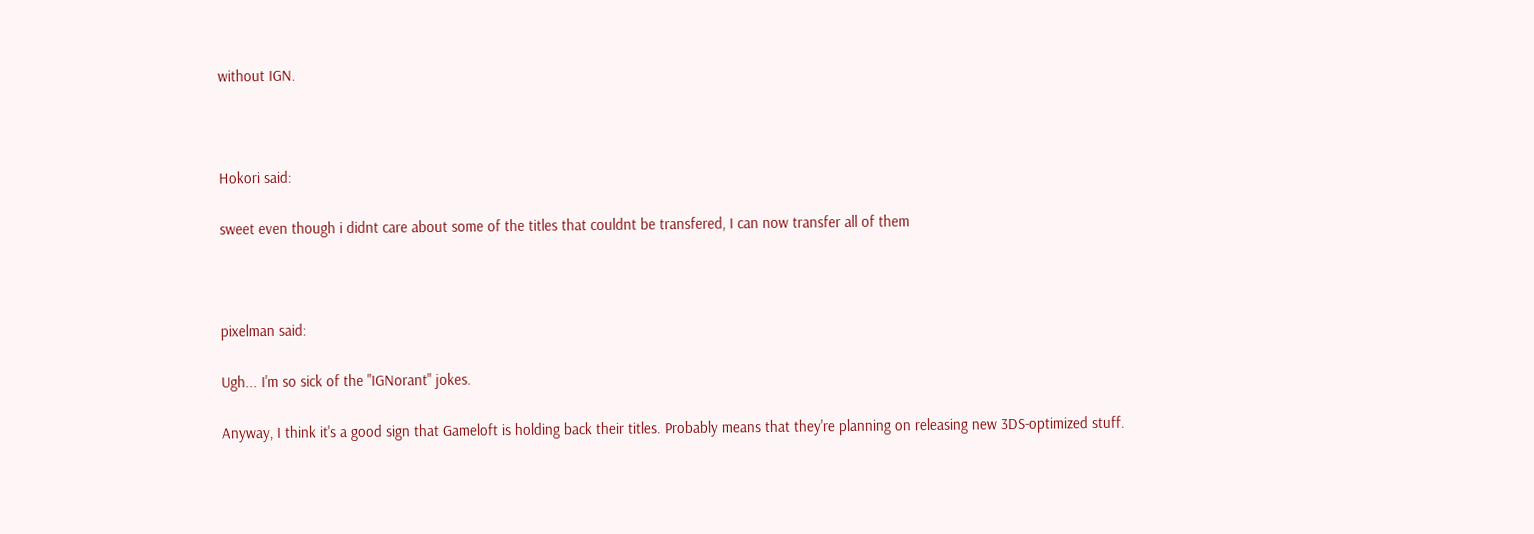without IGN.



Hokori said:

sweet even though i didnt care about some of the titles that couldnt be transfered, I can now transfer all of them



pixelman said:

Ugh... I'm so sick of the "IGNorant" jokes.

Anyway, I think it's a good sign that Gameloft is holding back their titles. Probably means that they're planning on releasing new 3DS-optimized stuff.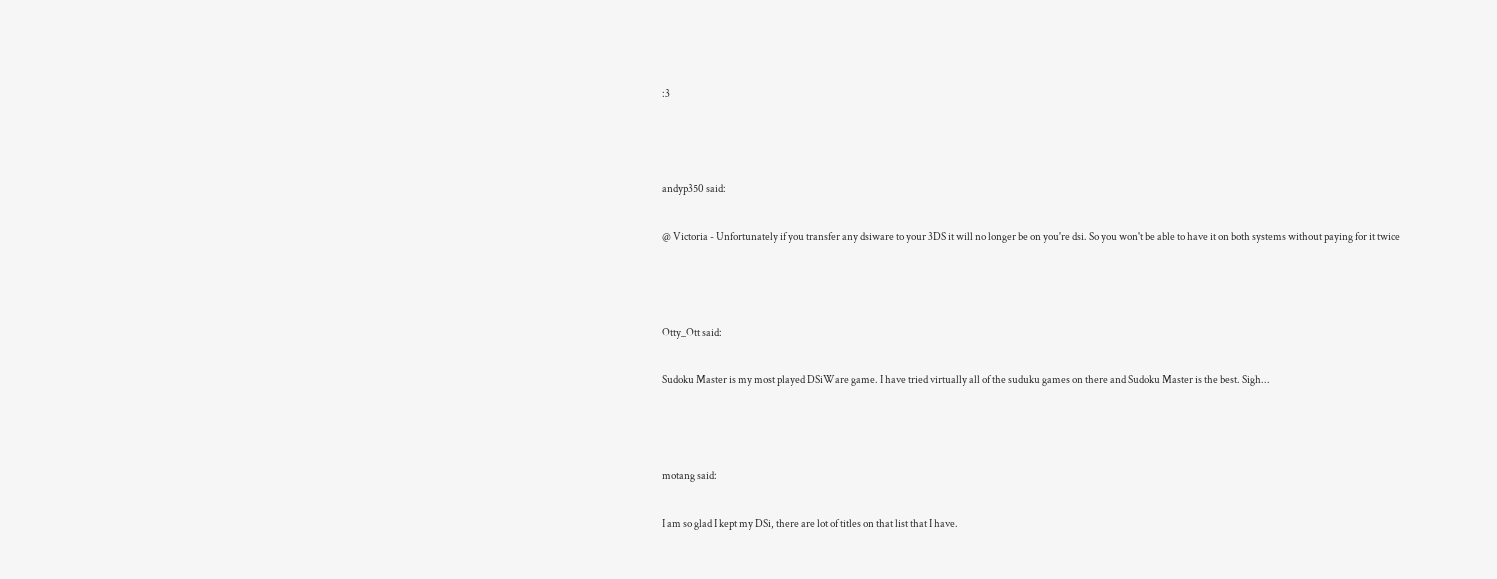:3



andyp350 said:

@ Victoria - Unfortunately if you transfer any dsiware to your 3DS it will no longer be on you're dsi. So you won't be able to have it on both systems without paying for it twice



Otty_Ott said:

Sudoku Master is my most played DSiWare game. I have tried virtually all of the suduku games on there and Sudoku Master is the best. Sigh...



motang said:

I am so glad I kept my DSi, there are lot of titles on that list that I have.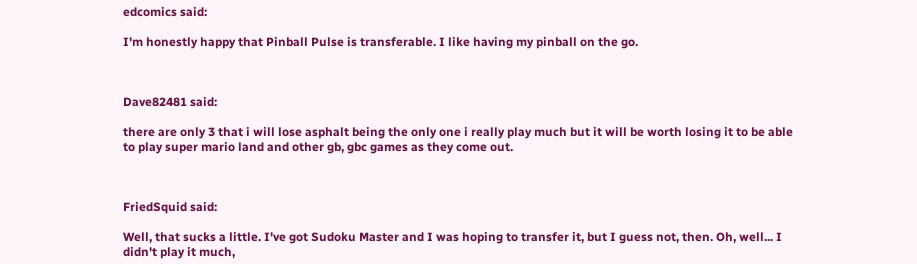edcomics said:

I'm honestly happy that Pinball Pulse is transferable. I like having my pinball on the go.



Dave82481 said:

there are only 3 that i will lose asphalt being the only one i really play much but it will be worth losing it to be able to play super mario land and other gb, gbc games as they come out.



FriedSquid said:

Well, that sucks a little. I've got Sudoku Master and I was hoping to transfer it, but I guess not, then. Oh, well... I didn't play it much,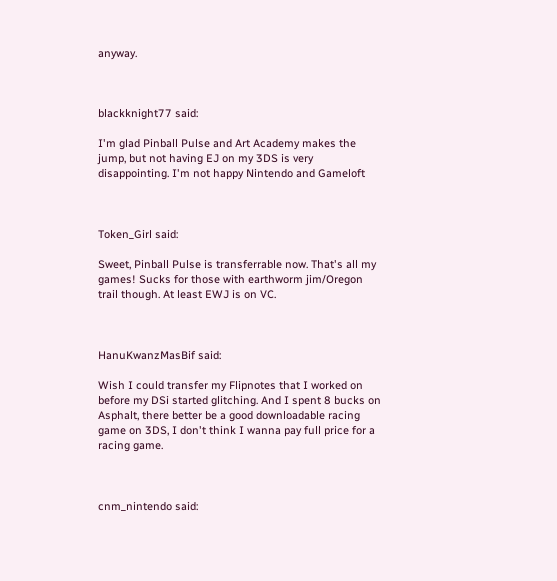anyway.



blackknight77 said:

I'm glad Pinball Pulse and Art Academy makes the jump, but not having EJ on my 3DS is very disappointing. I'm not happy Nintendo and Gameloft



Token_Girl said:

Sweet, Pinball Pulse is transferrable now. That's all my games! Sucks for those with earthworm jim/Oregon trail though. At least EWJ is on VC.



HanuKwanzMasBif said:

Wish I could transfer my Flipnotes that I worked on before my DSi started glitching. And I spent 8 bucks on Asphalt, there better be a good downloadable racing game on 3DS, I don't think I wanna pay full price for a racing game.



cnm_nintendo said: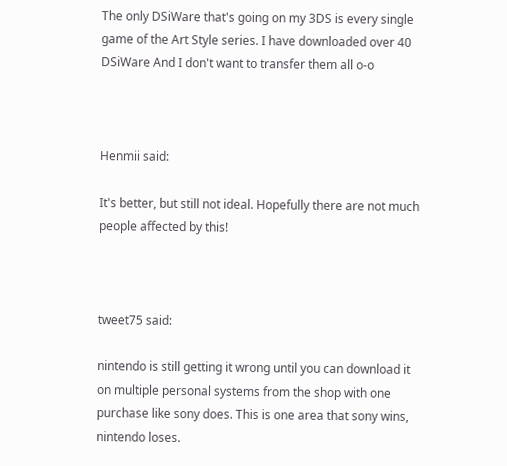The only DSiWare that's going on my 3DS is every single game of the Art Style series. I have downloaded over 40 DSiWare And I don't want to transfer them all o-o



Henmii said:

It's better, but still not ideal. Hopefully there are not much people affected by this!



tweet75 said:

nintendo is still getting it wrong until you can download it on multiple personal systems from the shop with one purchase like sony does. This is one area that sony wins, nintendo loses.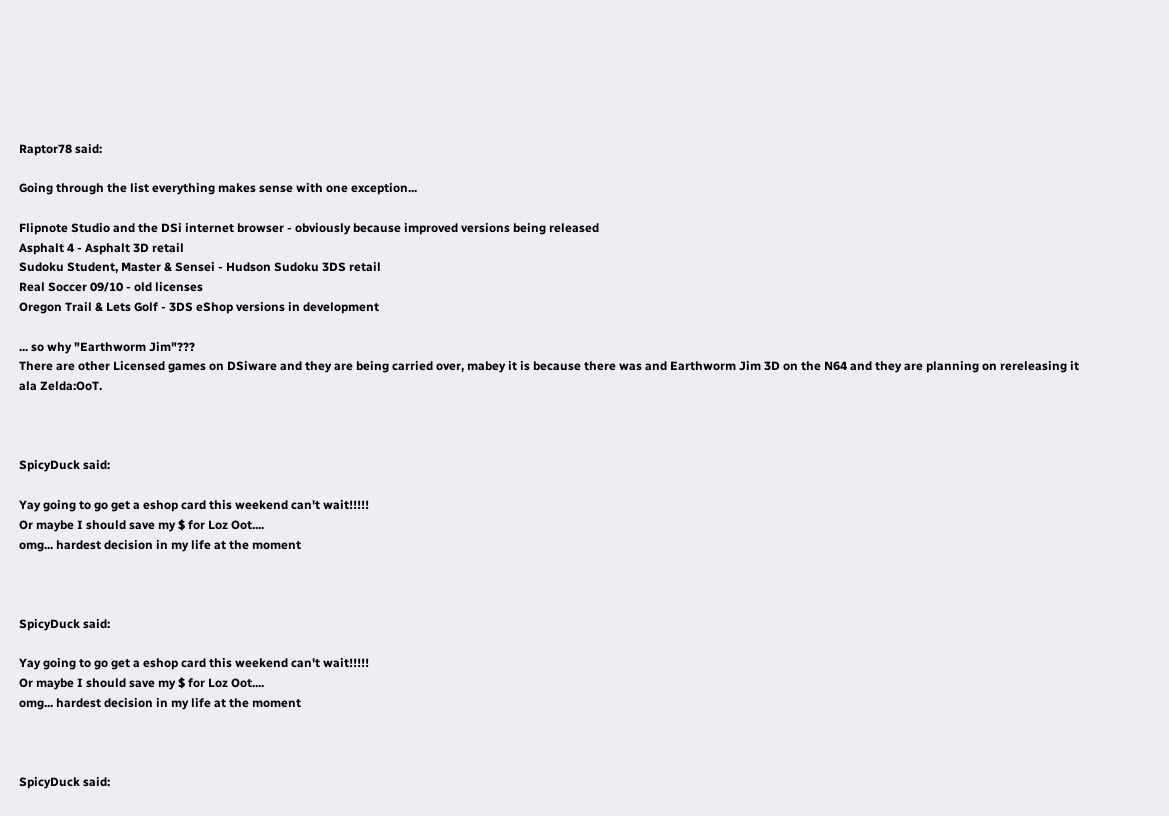Raptor78 said:

Going through the list everything makes sense with one exception...

Flipnote Studio and the DSi internet browser - obviously because improved versions being released
Asphalt 4 - Asphalt 3D retail
Sudoku Student, Master & Sensei - Hudson Sudoku 3DS retail
Real Soccer 09/10 - old licenses
Oregon Trail & Lets Golf - 3DS eShop versions in development

... so why "Earthworm Jim"???
There are other Licensed games on DSiware and they are being carried over, mabey it is because there was and Earthworm Jim 3D on the N64 and they are planning on rereleasing it ala Zelda:OoT.



SpicyDuck said:

Yay going to go get a eshop card this weekend can't wait!!!!!
Or maybe I should save my $ for Loz Oot....
omg... hardest decision in my life at the moment



SpicyDuck said:

Yay going to go get a eshop card this weekend can't wait!!!!!
Or maybe I should save my $ for Loz Oot....
omg... hardest decision in my life at the moment



SpicyDuck said: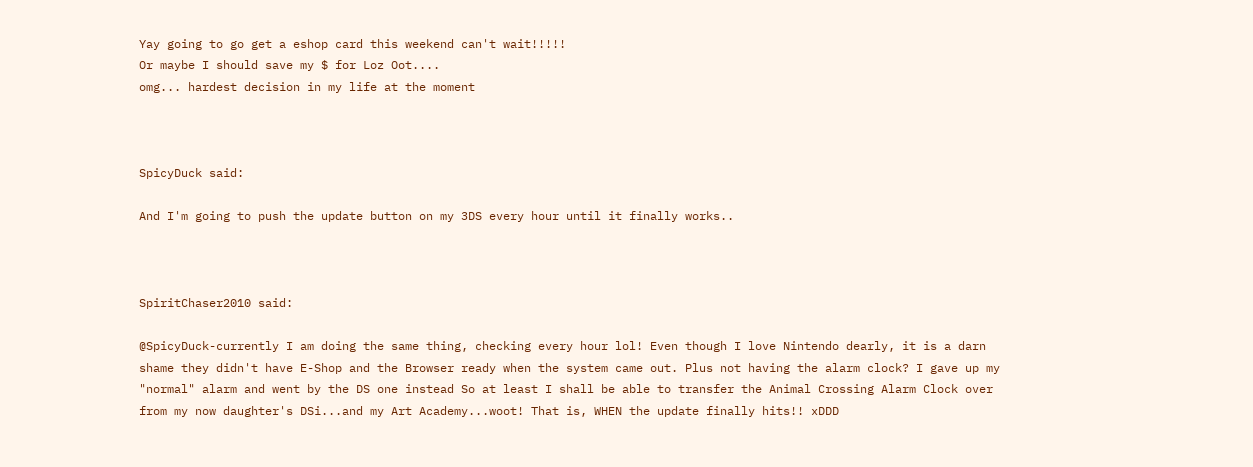Yay going to go get a eshop card this weekend can't wait!!!!!
Or maybe I should save my $ for Loz Oot....
omg... hardest decision in my life at the moment



SpicyDuck said:

And I'm going to push the update button on my 3DS every hour until it finally works..



SpiritChaser2010 said:

@SpicyDuck-currently I am doing the same thing, checking every hour lol! Even though I love Nintendo dearly, it is a darn shame they didn't have E-Shop and the Browser ready when the system came out. Plus not having the alarm clock? I gave up my "normal" alarm and went by the DS one instead So at least I shall be able to transfer the Animal Crossing Alarm Clock over from my now daughter's DSi...and my Art Academy...woot! That is, WHEN the update finally hits!! xDDD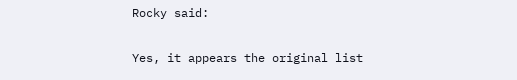Rocky said:

Yes, it appears the original list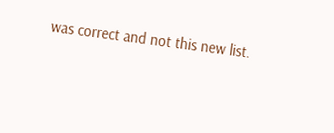was correct and not this new list.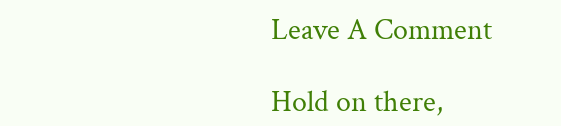Leave A Comment

Hold on there,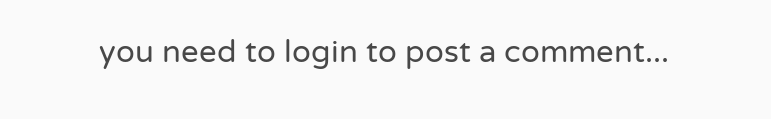you need to login to post a comment...